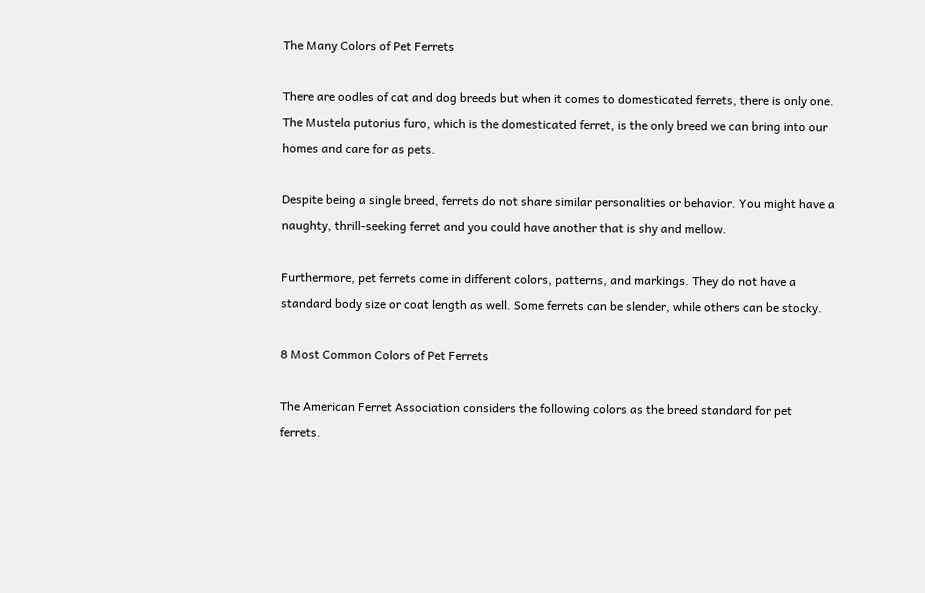The Many Colors of Pet Ferrets

There are oodles of cat and dog breeds but when it comes to domesticated ferrets, there is only one. The Mustela putorius furo, which is the domesticated ferret, is the only breed we can bring into our homes and care for as pets.

Despite being a single breed, ferrets do not share similar personalities or behavior. You might have a naughty, thrill-seeking ferret and you could have another that is shy and mellow.

Furthermore, pet ferrets come in different colors, patterns, and markings. They do not have a standard body size or coat length as well. Some ferrets can be slender, while others can be stocky.

8 Most Common Colors of Pet Ferrets

The American Ferret Association considers the following colors as the breed standard for pet ferrets.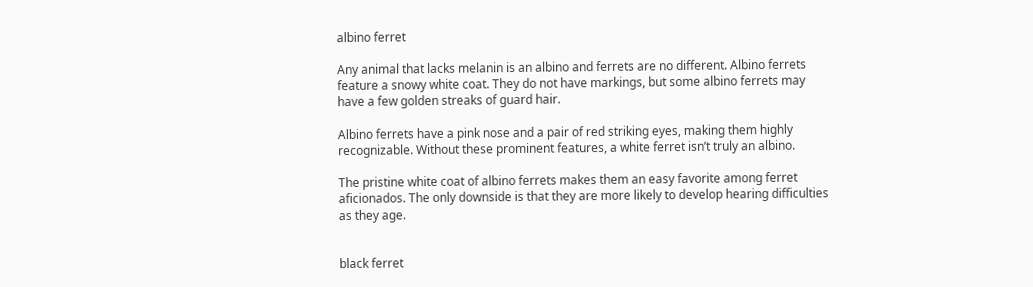albino ferret

Any animal that lacks melanin is an albino and ferrets are no different. Albino ferrets feature a snowy white coat. They do not have markings, but some albino ferrets may have a few golden streaks of guard hair.

Albino ferrets have a pink nose and a pair of red striking eyes, making them highly recognizable. Without these prominent features, a white ferret isn’t truly an albino.

The pristine white coat of albino ferrets makes them an easy favorite among ferret aficionados. The only downside is that they are more likely to develop hearing difficulties as they age.


black ferret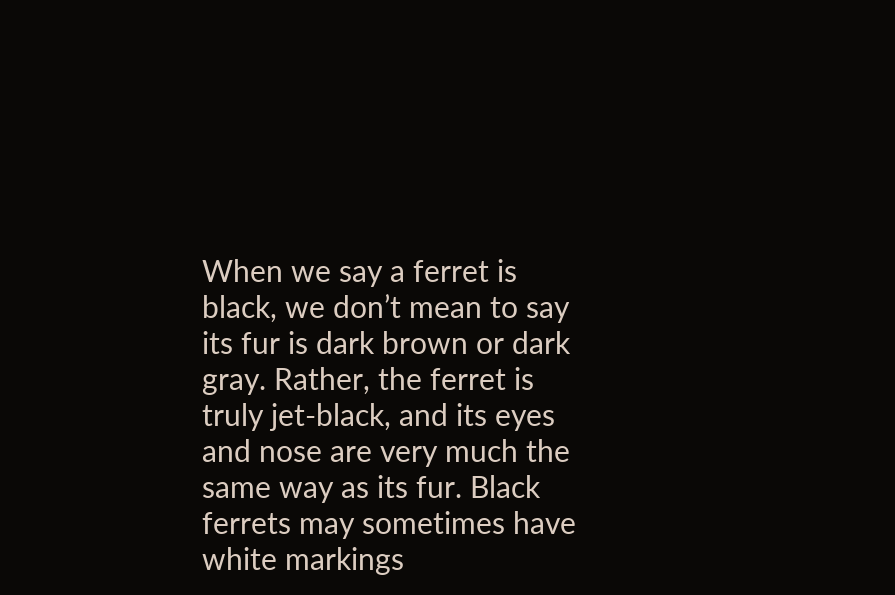When we say a ferret is black, we don’t mean to say its fur is dark brown or dark gray. Rather, the ferret is truly jet-black, and its eyes and nose are very much the same way as its fur. Black ferrets may sometimes have white markings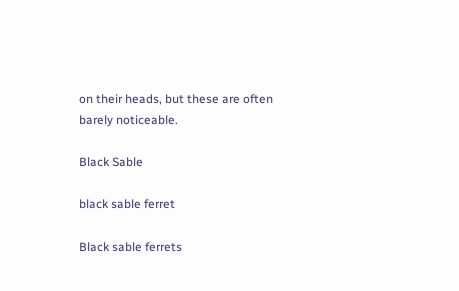on their heads, but these are often barely noticeable.

Black Sable

black sable ferret

Black sable ferrets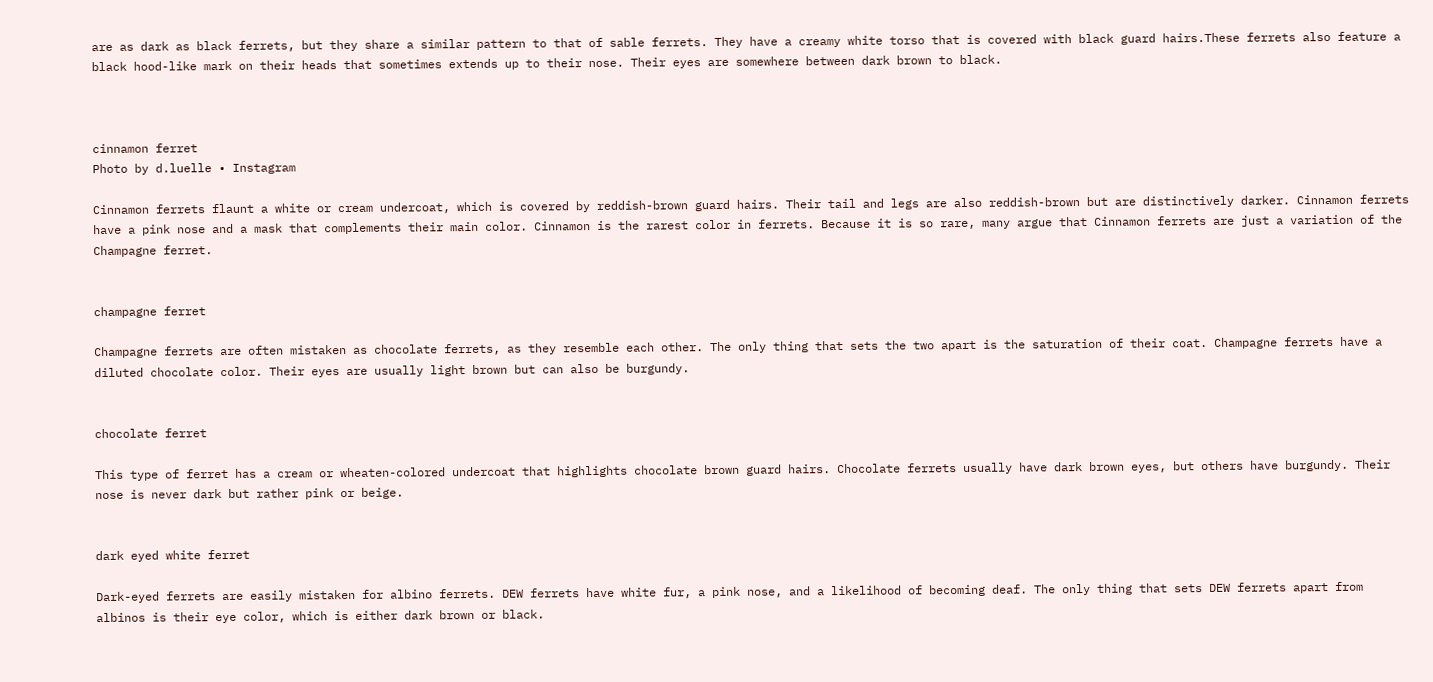are as dark as black ferrets, but they share a similar pattern to that of sable ferrets. They have a creamy white torso that is covered with black guard hairs.These ferrets also feature a black hood-like mark on their heads that sometimes extends up to their nose. Their eyes are somewhere between dark brown to black.



cinnamon ferret
Photo by d.luelle • Instagram

Cinnamon ferrets flaunt a white or cream undercoat, which is covered by reddish-brown guard hairs. Their tail and legs are also reddish-brown but are distinctively darker. Cinnamon ferrets have a pink nose and a mask that complements their main color. Cinnamon is the rarest color in ferrets. Because it is so rare, many argue that Cinnamon ferrets are just a variation of the Champagne ferret.


champagne ferret

Champagne ferrets are often mistaken as chocolate ferrets, as they resemble each other. The only thing that sets the two apart is the saturation of their coat. Champagne ferrets have a diluted chocolate color. Their eyes are usually light brown but can also be burgundy.


chocolate ferret

This type of ferret has a cream or wheaten-colored undercoat that highlights chocolate brown guard hairs. Chocolate ferrets usually have dark brown eyes, but others have burgundy. Their nose is never dark but rather pink or beige.


dark eyed white ferret

Dark-eyed ferrets are easily mistaken for albino ferrets. DEW ferrets have white fur, a pink nose, and a likelihood of becoming deaf. The only thing that sets DEW ferrets apart from albinos is their eye color, which is either dark brown or black.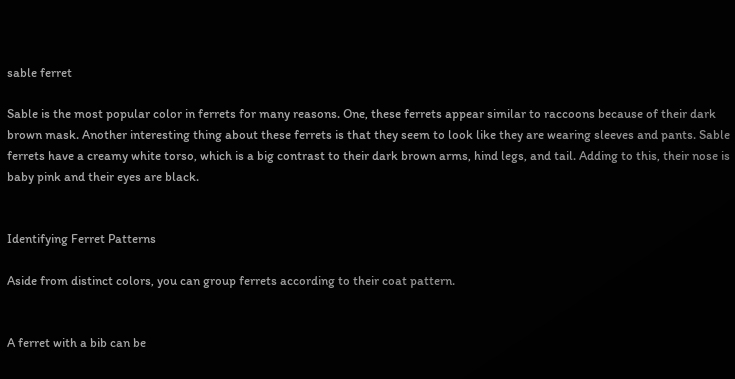sable ferret

Sable is the most popular color in ferrets for many reasons. One, these ferrets appear similar to raccoons because of their dark brown mask. Another interesting thing about these ferrets is that they seem to look like they are wearing sleeves and pants. Sable ferrets have a creamy white torso, which is a big contrast to their dark brown arms, hind legs, and tail. Adding to this, their nose is baby pink and their eyes are black.


Identifying Ferret Patterns

Aside from distinct colors, you can group ferrets according to their coat pattern.


A ferret with a bib can be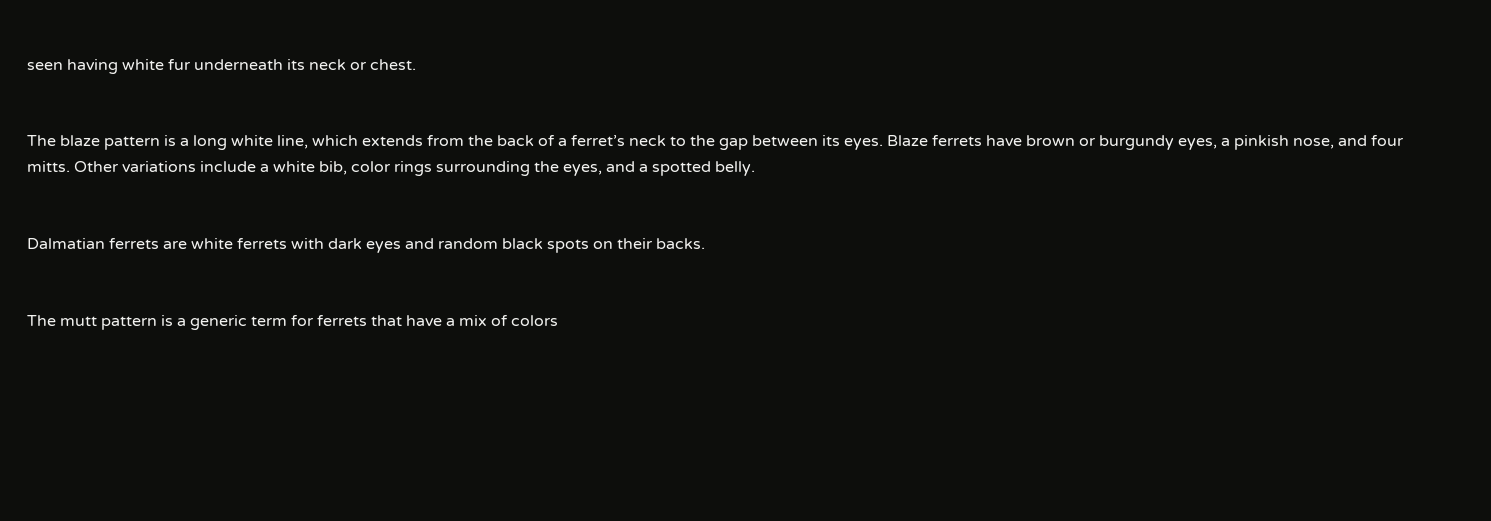seen having white fur underneath its neck or chest.


The blaze pattern is a long white line, which extends from the back of a ferret’s neck to the gap between its eyes. Blaze ferrets have brown or burgundy eyes, a pinkish nose, and four mitts. Other variations include a white bib, color rings surrounding the eyes, and a spotted belly.


Dalmatian ferrets are white ferrets with dark eyes and random black spots on their backs.


The mutt pattern is a generic term for ferrets that have a mix of colors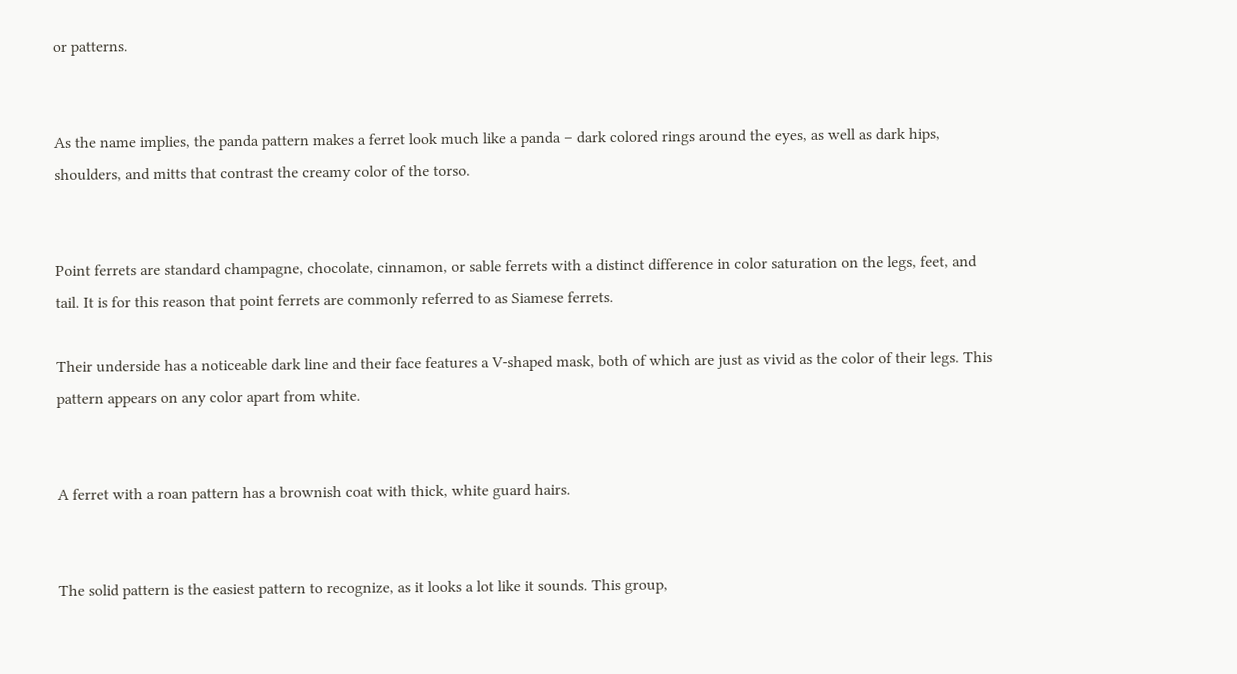or patterns.


As the name implies, the panda pattern makes a ferret look much like a panda – dark colored rings around the eyes, as well as dark hips, shoulders, and mitts that contrast the creamy color of the torso.


Point ferrets are standard champagne, chocolate, cinnamon, or sable ferrets with a distinct difference in color saturation on the legs, feet, and tail. It is for this reason that point ferrets are commonly referred to as Siamese ferrets.

Their underside has a noticeable dark line and their face features a V-shaped mask, both of which are just as vivid as the color of their legs. This pattern appears on any color apart from white.


A ferret with a roan pattern has a brownish coat with thick, white guard hairs.


The solid pattern is the easiest pattern to recognize, as it looks a lot like it sounds. This group,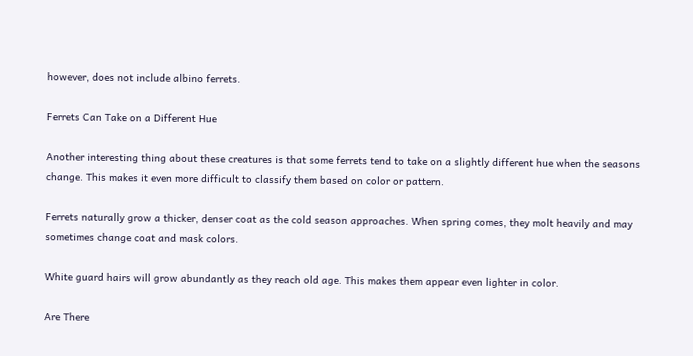however, does not include albino ferrets.

Ferrets Can Take on a Different Hue

Another interesting thing about these creatures is that some ferrets tend to take on a slightly different hue when the seasons change. This makes it even more difficult to classify them based on color or pattern.

Ferrets naturally grow a thicker, denser coat as the cold season approaches. When spring comes, they molt heavily and may sometimes change coat and mask colors.

White guard hairs will grow abundantly as they reach old age. This makes them appear even lighter in color.

Are There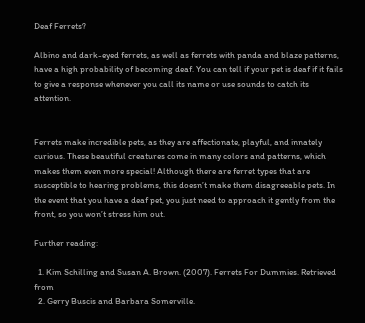Deaf Ferrets?

Albino and dark-eyed ferrets, as well as ferrets with panda and blaze patterns, have a high probability of becoming deaf. You can tell if your pet is deaf if it fails to give a response whenever you call its name or use sounds to catch its attention.


Ferrets make incredible pets, as they are affectionate, playful, and innately curious. These beautiful creatures come in many colors and patterns, which makes them even more special! Although there are ferret types that are susceptible to hearing problems, this doesn’t make them disagreeable pets. In the event that you have a deaf pet, you just need to approach it gently from the front, so you won’t stress him out.

Further reading:

  1. Kim Schilling and Susan A. Brown. (2007). Ferrets For Dummies. Retrieved from
  2. Gerry Buscis and Barbara Somerville.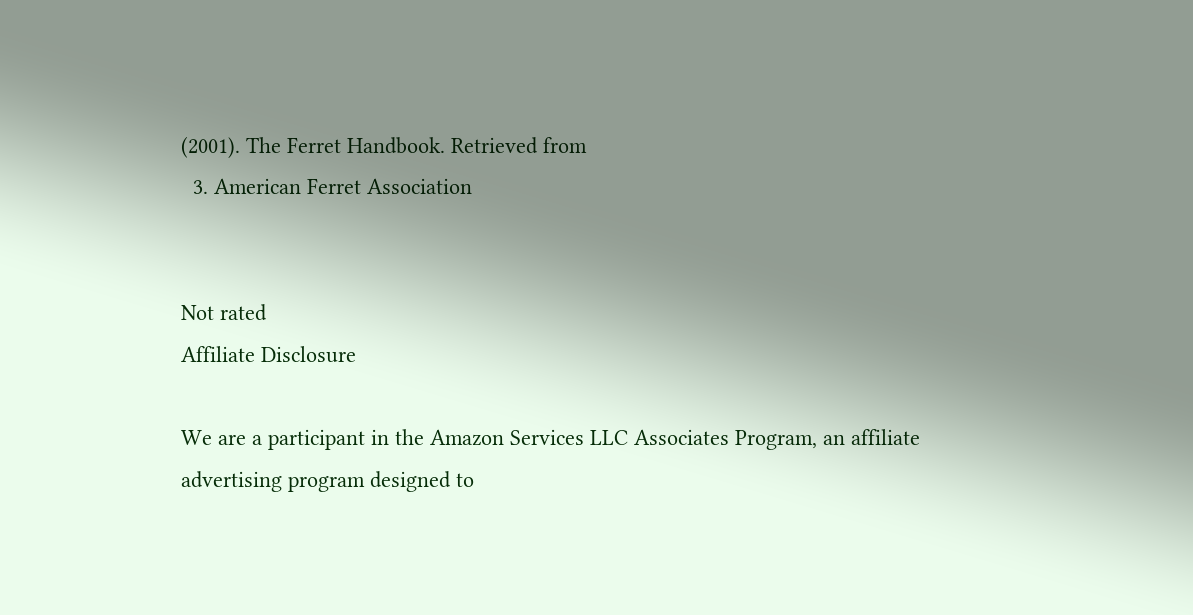(2001). The Ferret Handbook. Retrieved from
  3. American Ferret Association


Not rated
Affiliate Disclosure

We are a participant in the Amazon Services LLC Associates Program, an affiliate advertising program designed to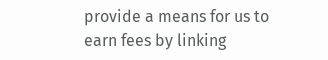provide a means for us to earn fees by linking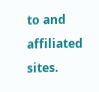to and affiliated sites.